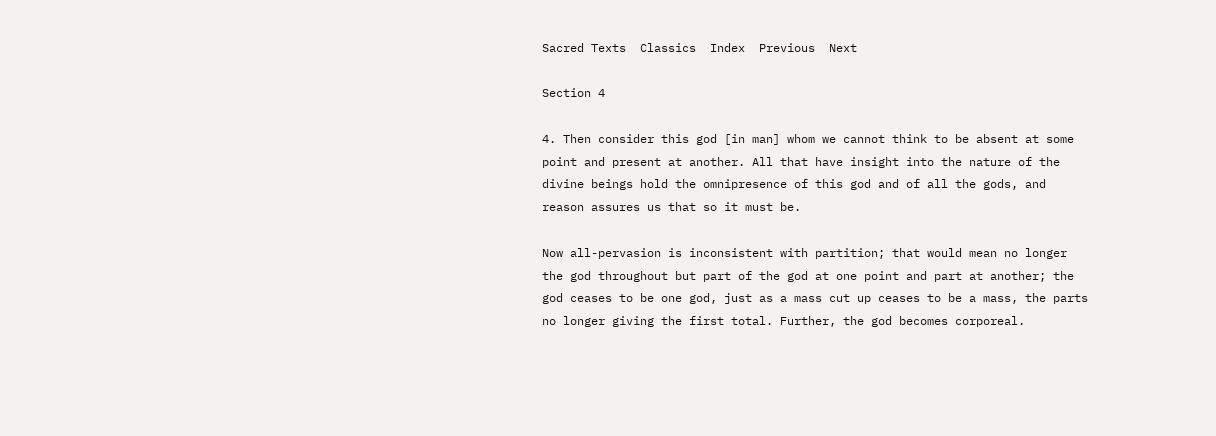Sacred Texts  Classics  Index  Previous  Next

Section 4

4. Then consider this god [in man] whom we cannot think to be absent at some point and present at another. All that have insight into the nature of the divine beings hold the omnipresence of this god and of all the gods, and reason assures us that so it must be.

Now all-pervasion is inconsistent with partition; that would mean no longer the god throughout but part of the god at one point and part at another; the god ceases to be one god, just as a mass cut up ceases to be a mass, the parts no longer giving the first total. Further, the god becomes corporeal.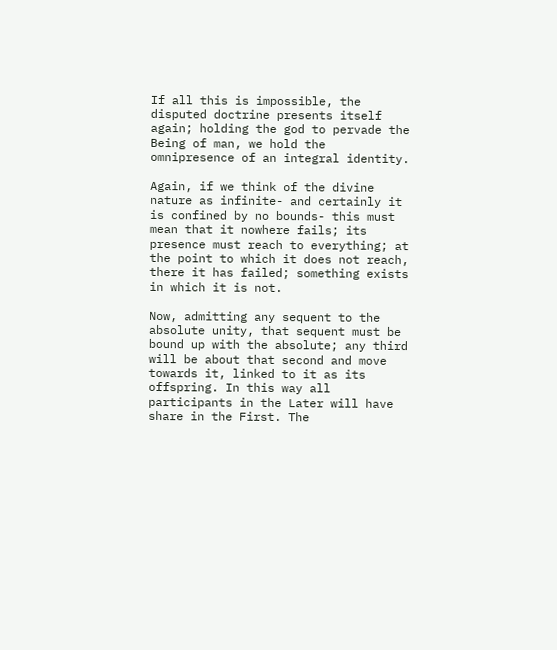If all this is impossible, the disputed doctrine presents itself again; holding the god to pervade the Being of man, we hold the omnipresence of an integral identity.

Again, if we think of the divine nature as infinite- and certainly it is confined by no bounds- this must mean that it nowhere fails; its presence must reach to everything; at the point to which it does not reach, there it has failed; something exists in which it is not.

Now, admitting any sequent to the absolute unity, that sequent must be bound up with the absolute; any third will be about that second and move towards it, linked to it as its offspring. In this way all participants in the Later will have share in the First. The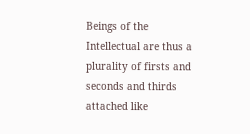Beings of the Intellectual are thus a plurality of firsts and seconds and thirds attached like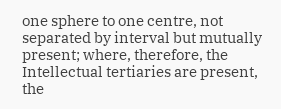one sphere to one centre, not separated by interval but mutually present; where, therefore, the Intellectual tertiaries are present, the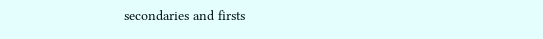secondaries and firsts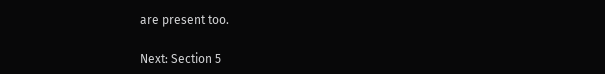are present too.

Next: Section 5